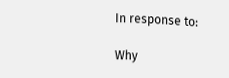In response to:

Why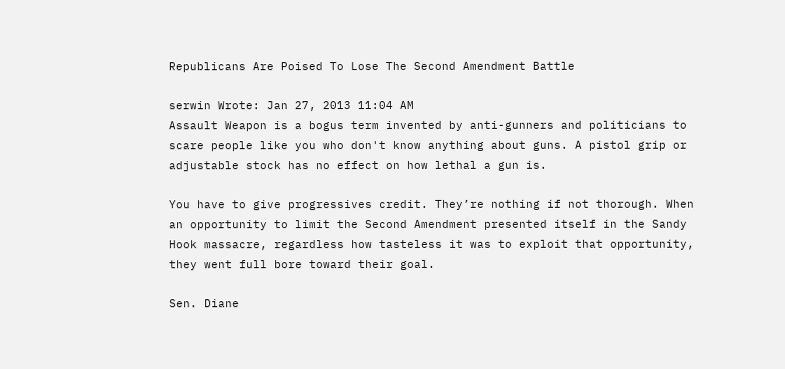Republicans Are Poised To Lose The Second Amendment Battle

serwin Wrote: Jan 27, 2013 11:04 AM
Assault Weapon is a bogus term invented by anti-gunners and politicians to scare people like you who don't know anything about guns. A pistol grip or adjustable stock has no effect on how lethal a gun is.

You have to give progressives credit. They’re nothing if not thorough. When an opportunity to limit the Second Amendment presented itself in the Sandy Hook massacre, regardless how tasteless it was to exploit that opportunity, they went full bore toward their goal.

Sen. Diane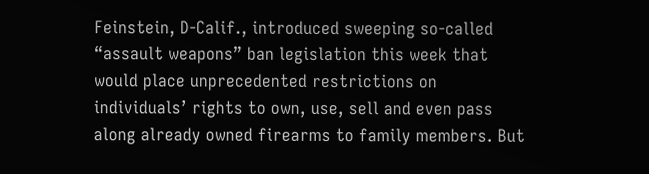Feinstein, D-Calif., introduced sweeping so-called “assault weapons” ban legislation this week that would place unprecedented restrictions on individuals’ rights to own, use, sell and even pass along already owned firearms to family members. But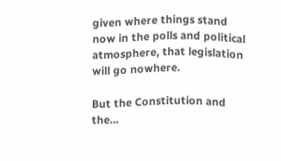given where things stand now in the polls and political atmosphere, that legislation will go nowhere.

But the Constitution and the...